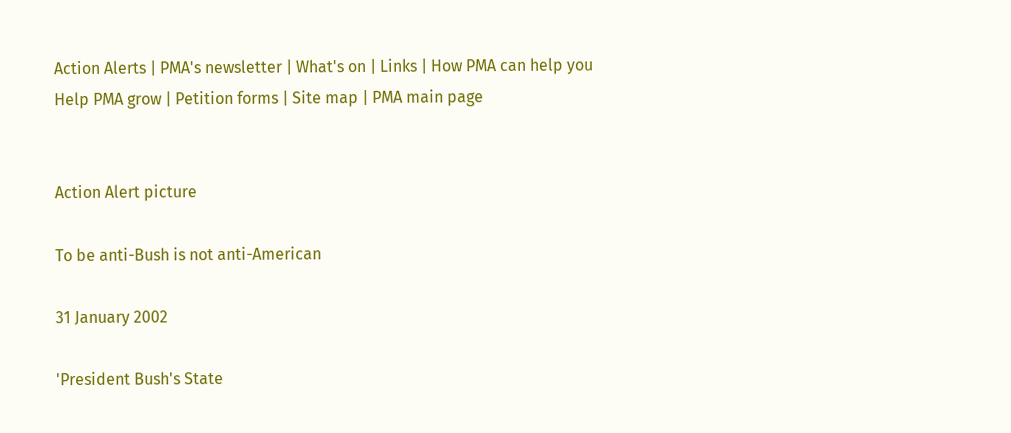Action Alerts | PMA's newsletter | What's on | Links | How PMA can help you
Help PMA grow | Petition forms | Site map | PMA main page


Action Alert picture

To be anti-Bush is not anti-American

31 January 2002

'President Bush's State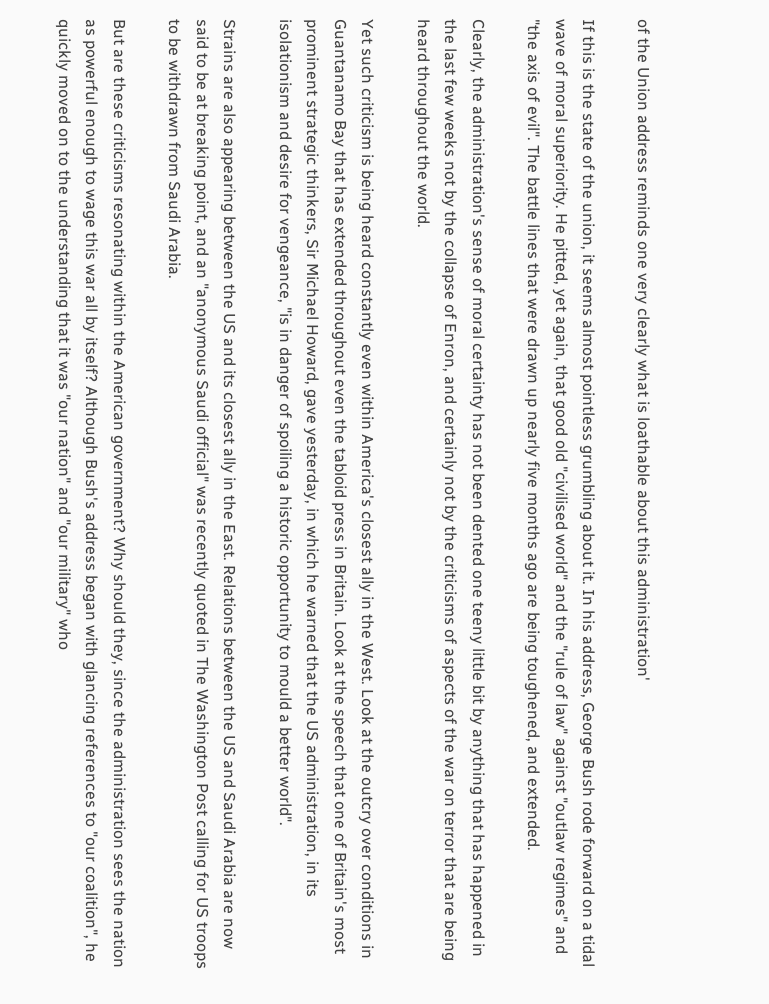of the Union address reminds one very clearly what is loathable about this administration'

If this is the state of the union, it seems almost pointless grumbling about it. In his address, George Bush rode forward on a tidal wave of moral superiority. He pitted, yet again, that good old "civilised world" and the "rule of law" against "outlaw regimes" and "the axis of evil". The battle lines that were drawn up nearly five months ago are being toughened, and extended.

Clearly, the administration's sense of moral certainty has not been dented one teeny little bit by anything that has happened in the last few weeks not by the collapse of Enron, and certainly not by the criticisms of aspects of the war on terror that are being heard throughout the world.

Yet such criticism is being heard constantly even within America's closest ally in the West. Look at the outcry over conditions in Guantanamo Bay that has extended throughout even the tabloid press in Britain. Look at the speech that one of Britain's most prominent strategic thinkers, Sir Michael Howard, gave yesterday, in which he warned that the US administration, in its isolationism and desire for vengeance, "is in danger of spoiling a historic opportunity to mould a better world".

Strains are also appearing between the US and its closest ally in the East. Relations between the US and Saudi Arabia are now said to be at breaking point, and an "anonymous Saudi official" was recently quoted in The Washington Post calling for US troops to be withdrawn from Saudi Arabia.

But are these criticisms resonating within the American government? Why should they, since the administration sees the nation as powerful enough to wage this war all by itself? Although Bush's address began with glancing references to "our coalition", he quickly moved on to the understanding that it was "our nation" and "our military" who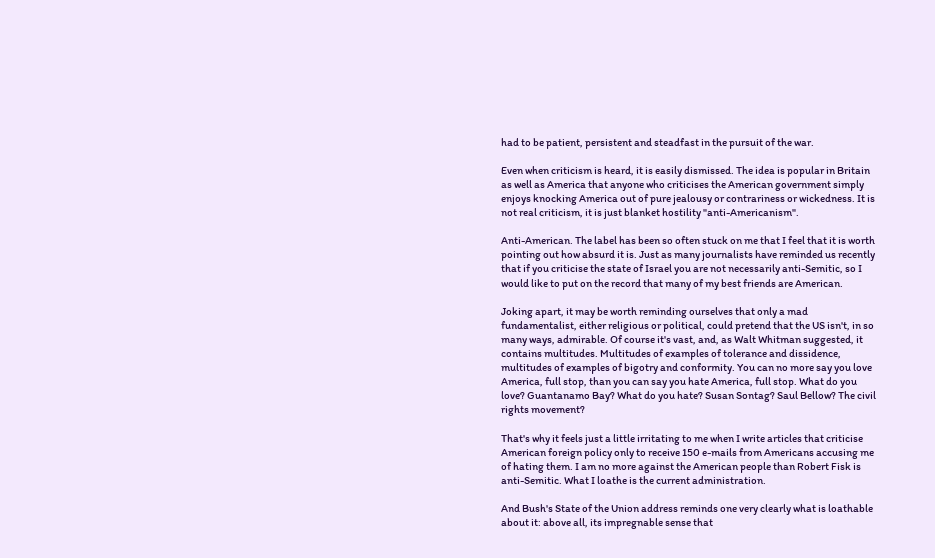had to be patient, persistent and steadfast in the pursuit of the war.

Even when criticism is heard, it is easily dismissed. The idea is popular in Britain as well as America that anyone who criticises the American government simply enjoys knocking America out of pure jealousy or contrariness or wickedness. It is not real criticism, it is just blanket hostility "anti-Americanism".

Anti-American. The label has been so often stuck on me that I feel that it is worth pointing out how absurd it is. Just as many journalists have reminded us recently that if you criticise the state of Israel you are not necessarily anti-Semitic, so I would like to put on the record that many of my best friends are American.

Joking apart, it may be worth reminding ourselves that only a mad fundamentalist, either religious or political, could pretend that the US isn't, in so many ways, admirable. Of course it's vast, and, as Walt Whitman suggested, it contains multitudes. Multitudes of examples of tolerance and dissidence, multitudes of examples of bigotry and conformity. You can no more say you love America, full stop, than you can say you hate America, full stop. What do you love? Guantanamo Bay? What do you hate? Susan Sontag? Saul Bellow? The civil rights movement?

That's why it feels just a little irritating to me when I write articles that criticise American foreign policy only to receive 150 e-mails from Americans accusing me of hating them. I am no more against the American people than Robert Fisk is anti-Semitic. What I loathe is the current administration.

And Bush's State of the Union address reminds one very clearly what is loathable about it: above all, its impregnable sense that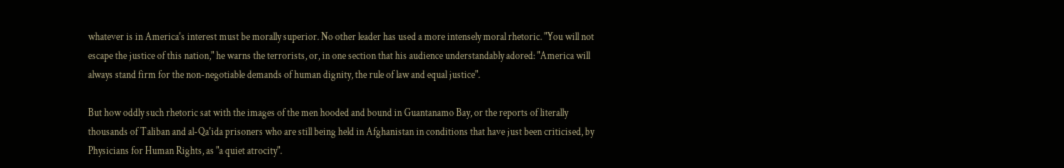whatever is in America's interest must be morally superior. No other leader has used a more intensely moral rhetoric. "You will not escape the justice of this nation," he warns the terrorists, or, in one section that his audience understandably adored: "America will always stand firm for the non-negotiable demands of human dignity, the rule of law and equal justice".

But how oddly such rhetoric sat with the images of the men hooded and bound in Guantanamo Bay, or the reports of literally thousands of Taliban and al-Qa'ida prisoners who are still being held in Afghanistan in conditions that have just been criticised, by Physicians for Human Rights, as "a quiet atrocity".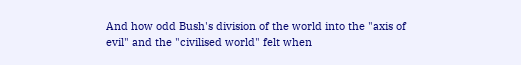And how odd Bush's division of the world into the "axis of evil" and the "civilised world" felt when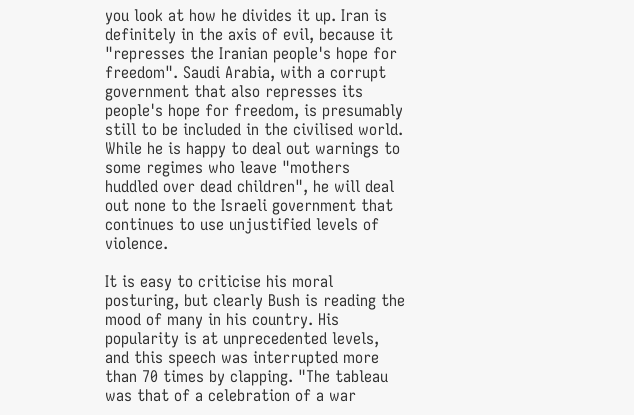you look at how he divides it up. Iran is definitely in the axis of evil, because it "represses the Iranian people's hope for freedom". Saudi Arabia, with a corrupt government that also represses its people's hope for freedom, is presumably still to be included in the civilised world. While he is happy to deal out warnings to some regimes who leave "mothers huddled over dead children", he will deal out none to the Israeli government that continues to use unjustified levels of violence.

It is easy to criticise his moral posturing, but clearly Bush is reading the mood of many in his country. His popularity is at unprecedented levels, and this speech was interrupted more than 70 times by clapping. "The tableau was that of a celebration of a war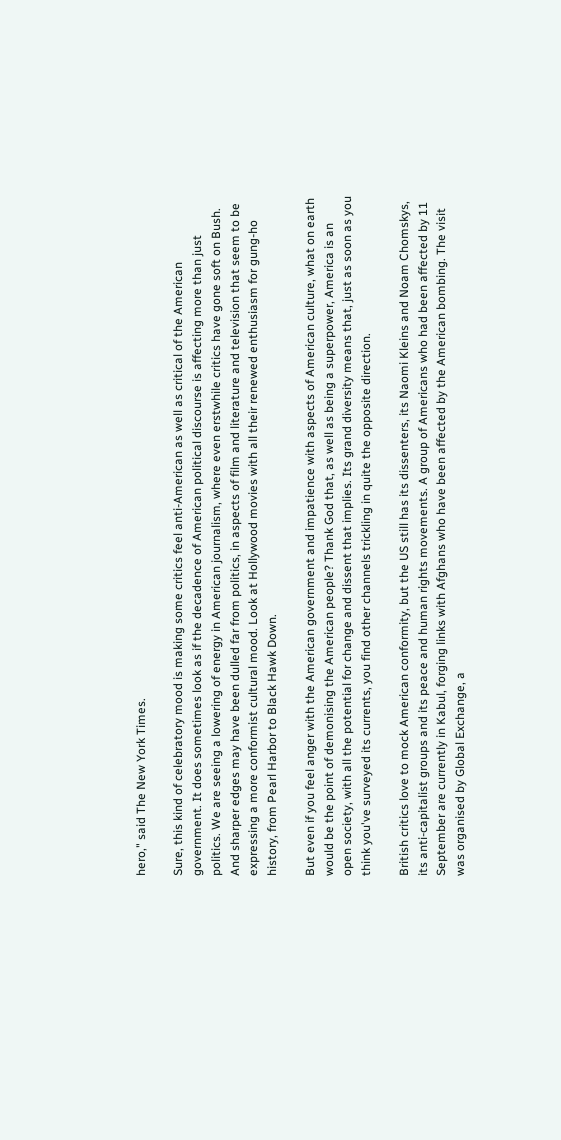hero," said The New York Times.

Sure, this kind of celebratory mood is making some critics feel anti-American as well as critical of the American government. It does sometimes look as if the decadence of American political discourse is affecting more than just politics. We are seeing a lowering of energy in American journalism, where even erstwhile critics have gone soft on Bush. And sharper edges may have been dulled far from politics, in aspects of film and literature and television that seem to be expressing a more conformist cultural mood. Look at Hollywood movies with all their renewed enthusiasm for gung-ho history, from Pearl Harbor to Black Hawk Down.

But even if you feel anger with the American government and impatience with aspects of American culture, what on earth would be the point of demonising the American people? Thank God that, as well as being a superpower, America is an open society, with all the potential for change and dissent that implies. Its grand diversity means that, just as soon as you think you've surveyed its currents, you find other channels trickling in quite the opposite direction.

British critics love to mock American conformity, but the US still has its dissenters, its Naomi Kleins and Noam Chomskys, its anti-capitalist groups and its peace and human rights movements. A group of Americans who had been affected by 11 September are currently in Kabul, forging links with Afghans who have been affected by the American bombing. The visit was organised by Global Exchange, a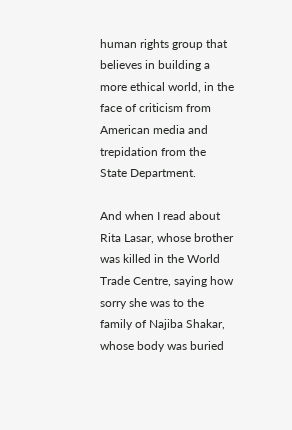human rights group that believes in building a more ethical world, in the face of criticism from American media and trepidation from the State Department.

And when I read about Rita Lasar, whose brother was killed in the World Trade Centre, saying how sorry she was to the family of Najiba Shakar, whose body was buried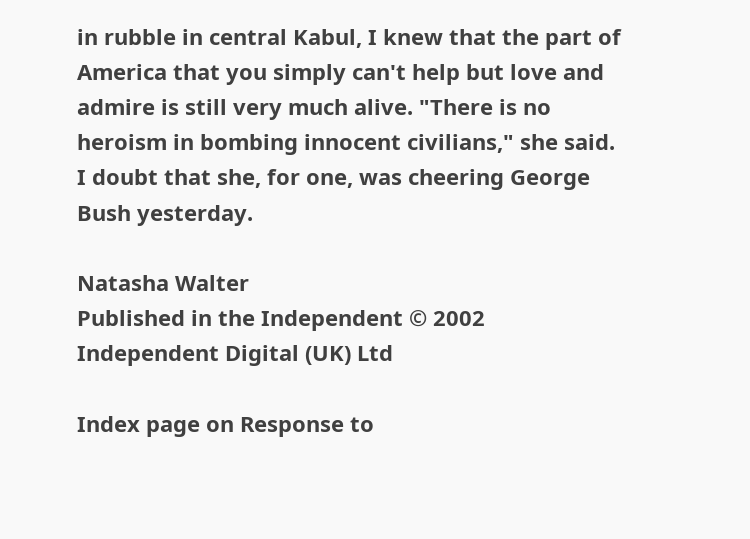in rubble in central Kabul, I knew that the part of America that you simply can't help but love and admire is still very much alive. "There is no heroism in bombing innocent civilians," she said. I doubt that she, for one, was cheering George Bush yesterday.

Natasha Walter
Published in the Independent © 2002 Independent Digital (UK) Ltd

Index page on Response to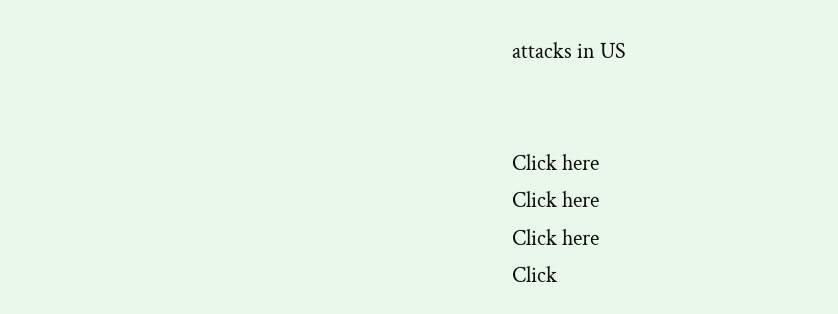attacks in US


Click here
Click here
Click here
Click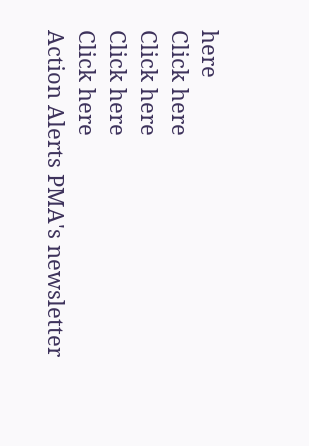here
Click here
Click here
Click here
Click here
Action Alerts PMA's newsletter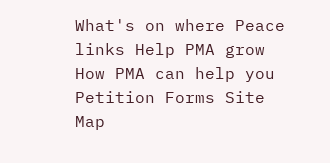What's on where Peace links Help PMA grow How PMA can help you Petition Forms Site Map